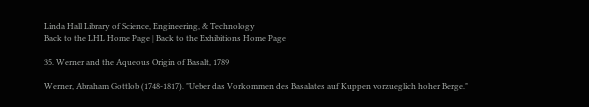Linda Hall Library of Science, Engineering, & Technology
Back to the LHL Home Page | Back to the Exhibitions Home Page

35. Werner and the Aqueous Origin of Basalt, 1789

Werner, Abraham Gottlob (1748-1817). "Ueber das Vorkommen des Basalates auf Kuppen vorzueglich hoher Berge."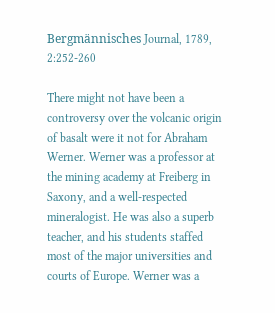Bergmännisches Journal, 1789, 2:252-260

There might not have been a controversy over the volcanic origin of basalt were it not for Abraham Werner. Werner was a professor at the mining academy at Freiberg in Saxony, and a well-respected mineralogist. He was also a superb teacher, and his students staffed most of the major universities and courts of Europe. Werner was a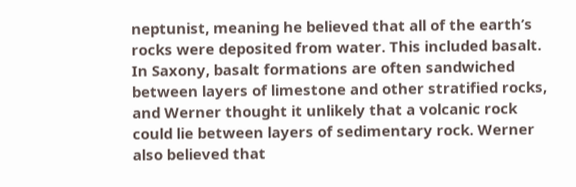neptunist, meaning he believed that all of the earth’s rocks were deposited from water. This included basalt. In Saxony, basalt formations are often sandwiched between layers of limestone and other stratified rocks, and Werner thought it unlikely that a volcanic rock could lie between layers of sedimentary rock. Werner also believed that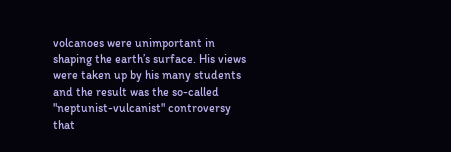volcanoes were unimportant in shaping the earth’s surface. His views were taken up by his many students and the result was the so-called "neptunist-vulcanist" controversy that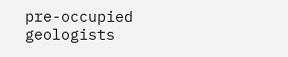pre-occupied geologists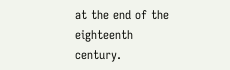at the end of the eighteenth century.